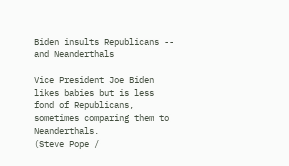Biden insults Republicans -- and Neanderthals

Vice President Joe Biden likes babies but is less fond of Republicans, sometimes comparing them to Neanderthals.
(Steve Pope /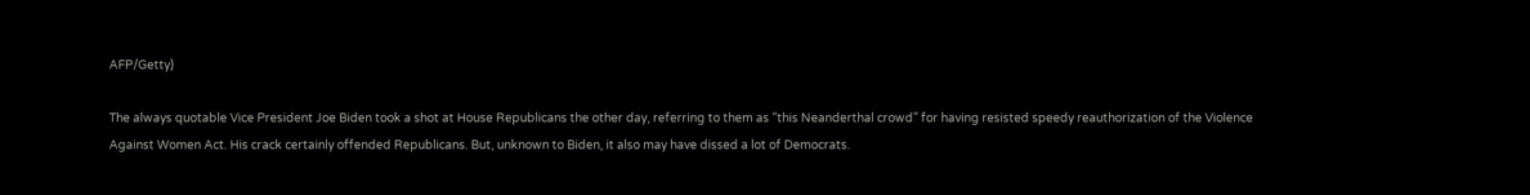AFP/Getty)

The always quotable Vice President Joe Biden took a shot at House Republicans the other day, referring to them as “this Neanderthal crowd” for having resisted speedy reauthorization of the Violence Against Women Act. His crack certainly offended Republicans. But, unknown to Biden, it also may have dissed a lot of Democrats.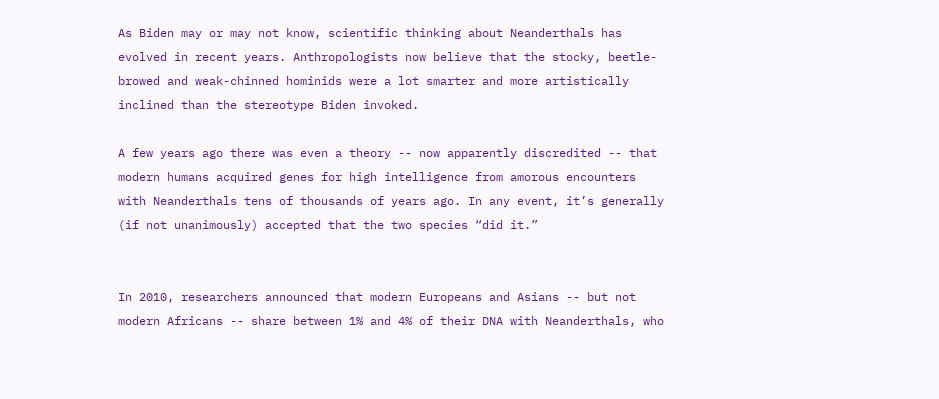As Biden may or may not know, scientific thinking about Neanderthals has evolved in recent years. Anthropologists now believe that the stocky, beetle-browed and weak-chinned hominids were a lot smarter and more artistically inclined than the stereotype Biden invoked.

A few years ago there was even a theory -- now apparently discredited -- that modern humans acquired genes for high intelligence from amorous encounters with Neanderthals tens of thousands of years ago. In any event, it’s generally (if not unanimously) accepted that the two species “did it.”


In 2010, researchers announced that modern Europeans and Asians -- but not modern Africans -- share between 1% and 4% of their DNA with Neanderthals, who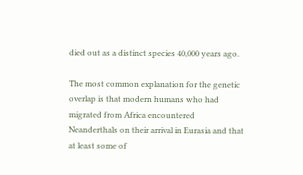died out as a distinct species 40,000 years ago.

The most common explanation for the genetic overlap is that modern humans who had migrated from Africa encountered Neanderthals on their arrival in Eurasia and that at least some of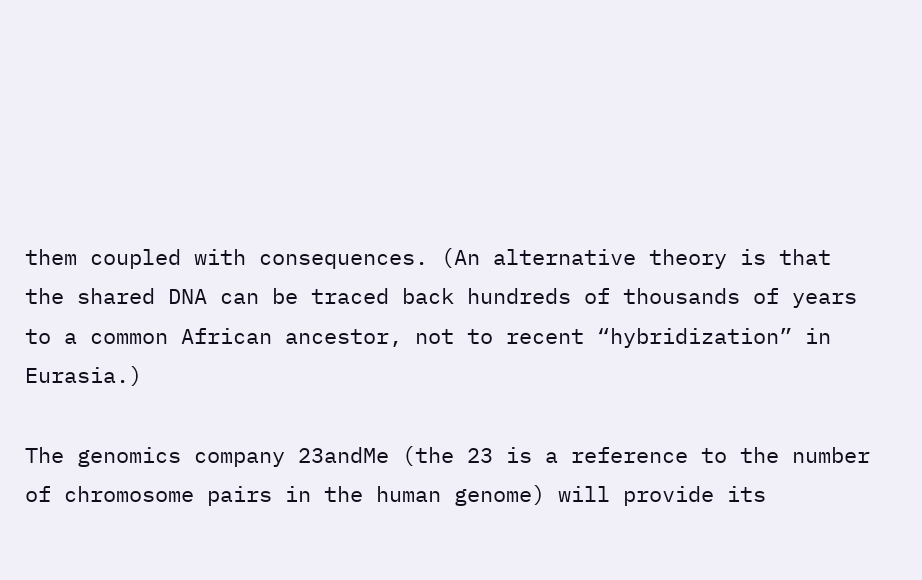them coupled with consequences. (An alternative theory is that the shared DNA can be traced back hundreds of thousands of years to a common African ancestor, not to recent “hybridization” in Eurasia.)

The genomics company 23andMe (the 23 is a reference to the number of chromosome pairs in the human genome) will provide its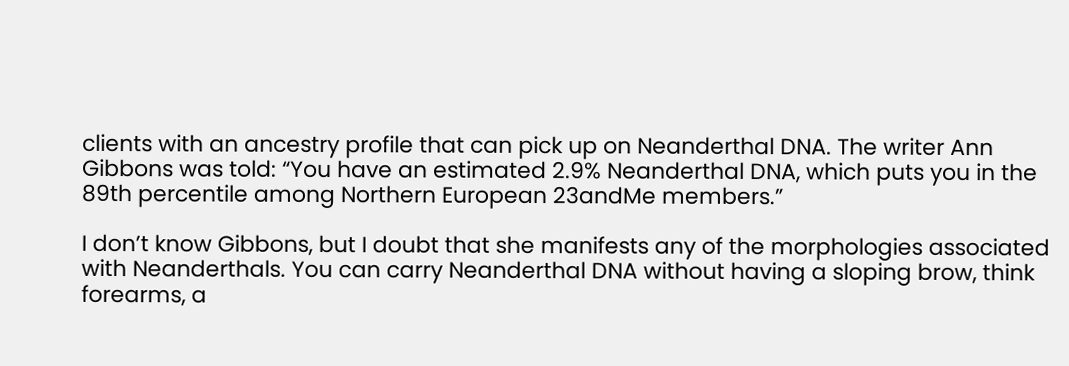clients with an ancestry profile that can pick up on Neanderthal DNA. The writer Ann Gibbons was told: “You have an estimated 2.9% Neanderthal DNA, which puts you in the 89th percentile among Northern European 23andMe members.”

I don’t know Gibbons, but I doubt that she manifests any of the morphologies associated with Neanderthals. You can carry Neanderthal DNA without having a sloping brow, think forearms, a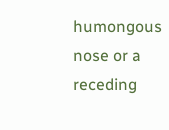humongous nose or a receding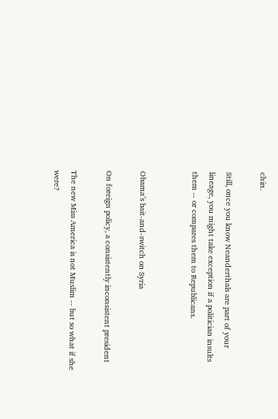chin.

Still, once you know Neanderthals are part of your lineage, you might take exception if a politician insults them -- or compares them to Republicans.


Obama’s bait-and-switch on Syria

On foreign policy, a consistently inconsistent president

The new Miss America is not Muslim -- but so what if she were?